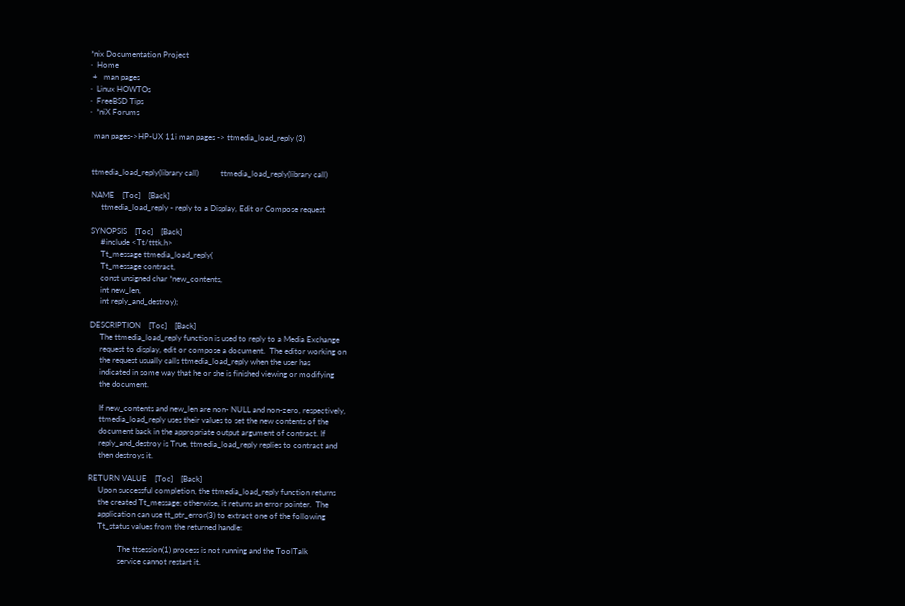*nix Documentation Project
·  Home
 +   man pages
·  Linux HOWTOs
·  FreeBSD Tips
·  *niX Forums

  man pages->HP-UX 11i man pages -> ttmedia_load_reply (3)


 ttmedia_load_reply(library call)           ttmedia_load_reply(library call)

 NAME    [Toc]    [Back]
      ttmedia_load_reply - reply to a Display, Edit or Compose request

 SYNOPSIS    [Toc]    [Back]
      #include <Tt/tttk.h>
      Tt_message ttmedia_load_reply(
      Tt_message contract,
      const unsigned char *new_contents,
      int new_len,
      int reply_and_destroy);

 DESCRIPTION    [Toc]    [Back]
      The ttmedia_load_reply function is used to reply to a Media Exchange
      request to display, edit or compose a document.  The editor working on
      the request usually calls ttmedia_load_reply when the user has
      indicated in some way that he or she is finished viewing or modifying
      the document.

      If new_contents and new_len are non- NULL and non-zero, respectively,
      ttmedia_load_reply uses their values to set the new contents of the
      document back in the appropriate output argument of contract. If
      reply_and_destroy is True, ttmedia_load_reply replies to contract and
      then destroys it.

 RETURN VALUE    [Toc]    [Back]
      Upon successful completion, the ttmedia_load_reply function returns
      the created Tt_message; otherwise, it returns an error pointer.  The
      application can use tt_ptr_error(3) to extract one of the following
      Tt_status values from the returned handle:

                The ttsession(1) process is not running and the ToolTalk
                service cannot restart it.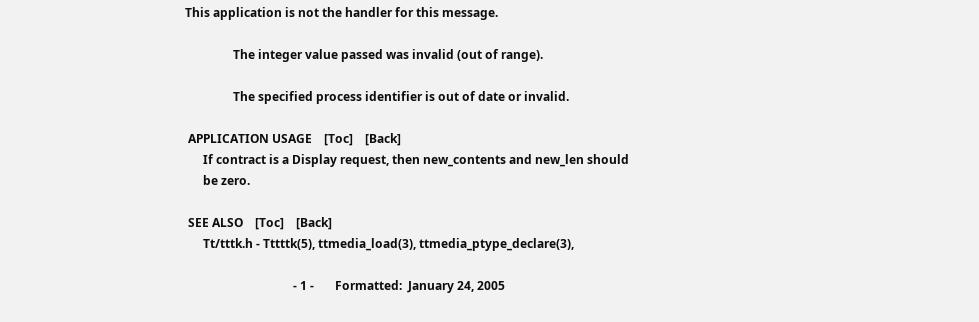This application is not the handler for this message.

                The integer value passed was invalid (out of range).

                The specified process identifier is out of date or invalid.

 APPLICATION USAGE    [Toc]    [Back]
      If contract is a Display request, then new_contents and new_len should
      be zero.

 SEE ALSO    [Toc]    [Back]
      Tt/tttk.h - Tttttk(5), ttmedia_load(3), ttmedia_ptype_declare(3),

                                    - 1 -       Formatted:  January 24, 2005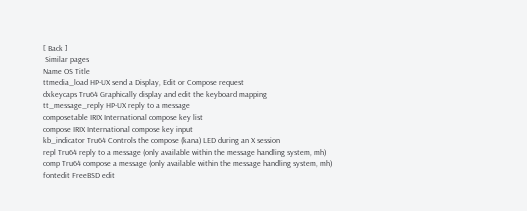[ Back ]
 Similar pages
Name OS Title
ttmedia_load HP-UX send a Display, Edit or Compose request
dxkeycaps Tru64 Graphically display and edit the keyboard mapping
tt_message_reply HP-UX reply to a message
composetable IRIX International compose key list
compose IRIX International compose key input
kb_indicator Tru64 Controls the compose (kana) LED during an X session
repl Tru64 reply to a message (only available within the message handling system, mh)
comp Tru64 compose a message (only available within the message handling system, mh)
fontedit FreeBSD edit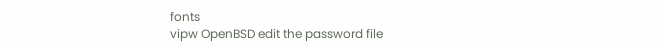fonts
vipw OpenBSD edit the password file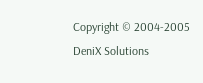Copyright © 2004-2005 DeniX Solutions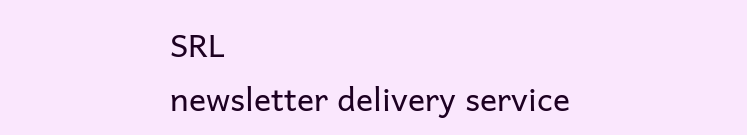SRL
newsletter delivery service